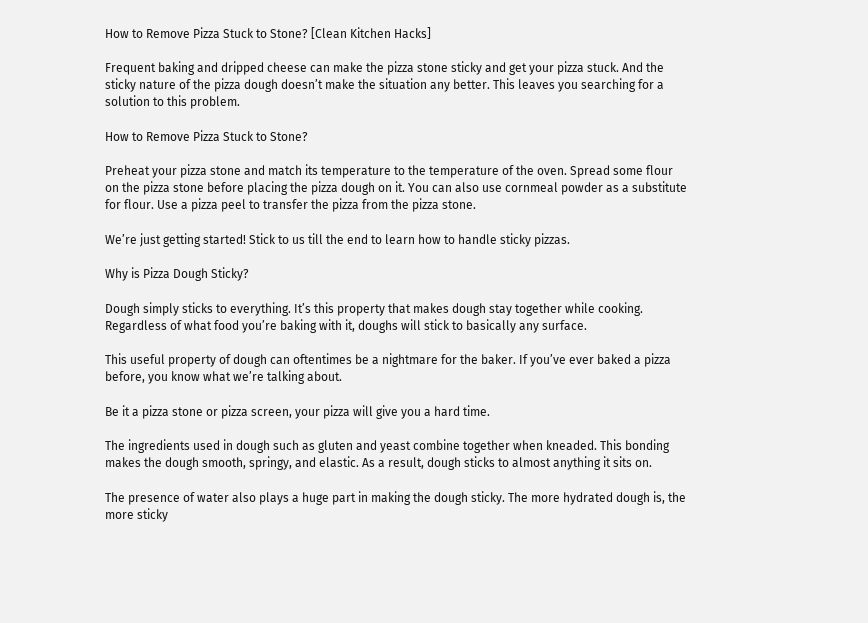How to Remove Pizza Stuck to Stone? [Clean Kitchen Hacks]

Frequent baking and dripped cheese can make the pizza stone sticky and get your pizza stuck. And the sticky nature of the pizza dough doesn’t make the situation any better. This leaves you searching for a solution to this problem.

How to Remove Pizza Stuck to Stone?

Preheat your pizza stone and match its temperature to the temperature of the oven. Spread some flour on the pizza stone before placing the pizza dough on it. You can also use cornmeal powder as a substitute for flour. Use a pizza peel to transfer the pizza from the pizza stone.

We’re just getting started! Stick to us till the end to learn how to handle sticky pizzas.

Why is Pizza Dough Sticky?

Dough simply sticks to everything. It’s this property that makes dough stay together while cooking. Regardless of what food you’re baking with it, doughs will stick to basically any surface.

This useful property of dough can oftentimes be a nightmare for the baker. If you’ve ever baked a pizza before, you know what we’re talking about.

Be it a pizza stone or pizza screen, your pizza will give you a hard time.

The ingredients used in dough such as gluten and yeast combine together when kneaded. This bonding makes the dough smooth, springy, and elastic. As a result, dough sticks to almost anything it sits on.

The presence of water also plays a huge part in making the dough sticky. The more hydrated dough is, the more sticky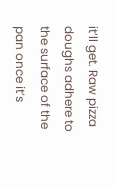it’ll get. Raw pizza doughs adhere to the surface of the pan once it’s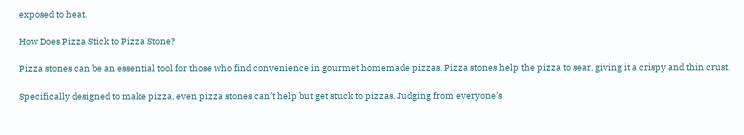exposed to heat.

How Does Pizza Stick to Pizza Stone?

Pizza stones can be an essential tool for those who find convenience in gourmet homemade pizzas. Pizza stones help the pizza to sear, giving it a crispy and thin crust.

Specifically designed to make pizza, even pizza stones can’t help but get stuck to pizzas. Judging from everyone’s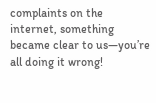complaints on the internet, something became clear to us—you’re all doing it wrong!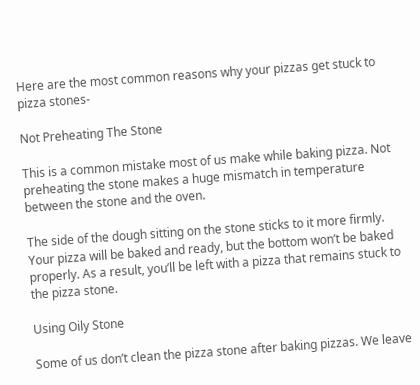Here are the most common reasons why your pizzas get stuck to pizza stones-

Not Preheating The Stone

This is a common mistake most of us make while baking pizza. Not preheating the stone makes a huge mismatch in temperature between the stone and the oven.

The side of the dough sitting on the stone sticks to it more firmly. Your pizza will be baked and ready, but the bottom won’t be baked properly. As a result, you’ll be left with a pizza that remains stuck to the pizza stone.

Using Oily Stone

Some of us don’t clean the pizza stone after baking pizzas. We leave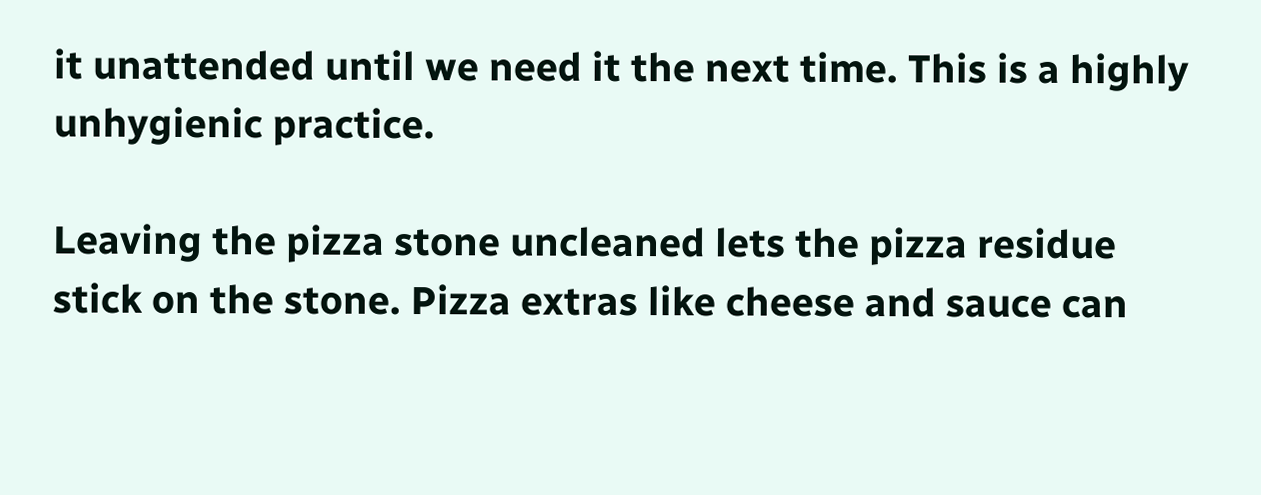it unattended until we need it the next time. This is a highly unhygienic practice.

Leaving the pizza stone uncleaned lets the pizza residue stick on the stone. Pizza extras like cheese and sauce can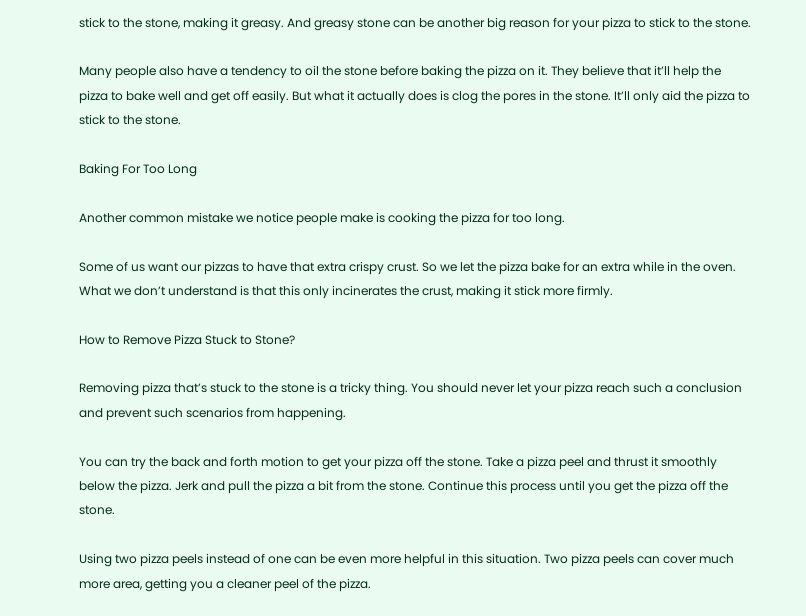stick to the stone, making it greasy. And greasy stone can be another big reason for your pizza to stick to the stone.

Many people also have a tendency to oil the stone before baking the pizza on it. They believe that it’ll help the pizza to bake well and get off easily. But what it actually does is clog the pores in the stone. It’ll only aid the pizza to stick to the stone.

Baking For Too Long

Another common mistake we notice people make is cooking the pizza for too long.

Some of us want our pizzas to have that extra crispy crust. So we let the pizza bake for an extra while in the oven. What we don’t understand is that this only incinerates the crust, making it stick more firmly.

How to Remove Pizza Stuck to Stone?

Removing pizza that’s stuck to the stone is a tricky thing. You should never let your pizza reach such a conclusion and prevent such scenarios from happening.

You can try the back and forth motion to get your pizza off the stone. Take a pizza peel and thrust it smoothly below the pizza. Jerk and pull the pizza a bit from the stone. Continue this process until you get the pizza off the stone.

Using two pizza peels instead of one can be even more helpful in this situation. Two pizza peels can cover much more area, getting you a cleaner peel of the pizza.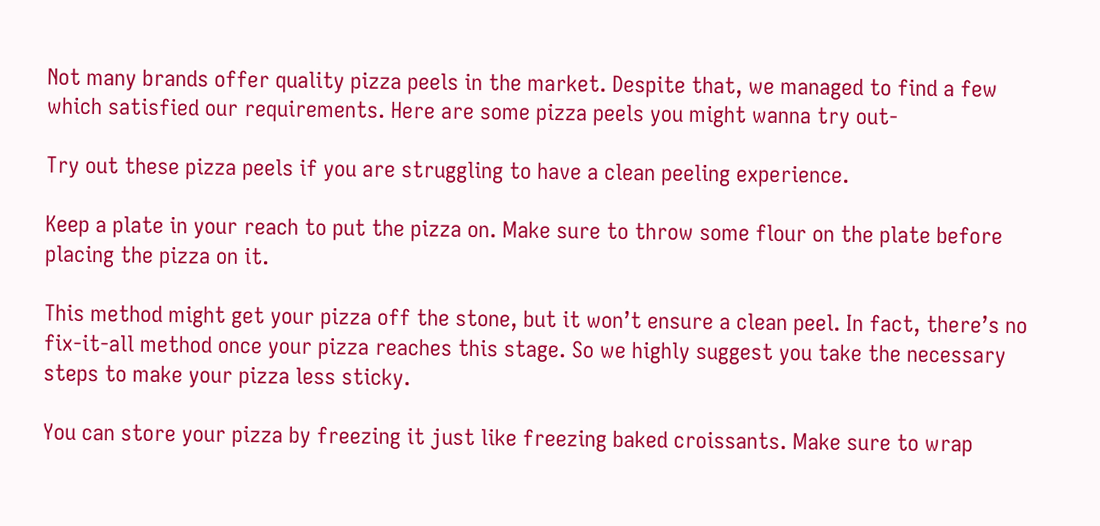Not many brands offer quality pizza peels in the market. Despite that, we managed to find a few which satisfied our requirements. Here are some pizza peels you might wanna try out-

Try out these pizza peels if you are struggling to have a clean peeling experience.

Keep a plate in your reach to put the pizza on. Make sure to throw some flour on the plate before placing the pizza on it.

This method might get your pizza off the stone, but it won’t ensure a clean peel. In fact, there’s no fix-it-all method once your pizza reaches this stage. So we highly suggest you take the necessary steps to make your pizza less sticky.

You can store your pizza by freezing it just like freezing baked croissants. Make sure to wrap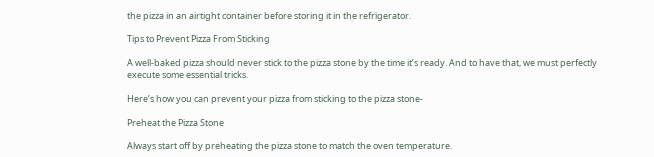the pizza in an airtight container before storing it in the refrigerator.

Tips to Prevent Pizza From Sticking

A well-baked pizza should never stick to the pizza stone by the time it’s ready. And to have that, we must perfectly execute some essential tricks.

Here’s how you can prevent your pizza from sticking to the pizza stone-

Preheat the Pizza Stone

Always start off by preheating the pizza stone to match the oven temperature.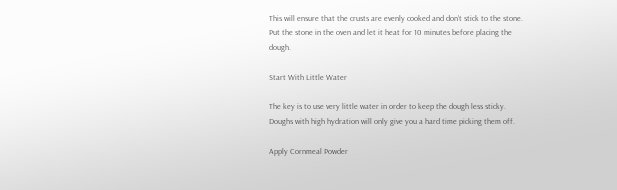This will ensure that the crusts are evenly cooked and don’t stick to the stone. Put the stone in the oven and let it heat for 10 minutes before placing the dough.

Start With Little Water

The key is to use very little water in order to keep the dough less sticky. Doughs with high hydration will only give you a hard time picking them off.

Apply Cornmeal Powder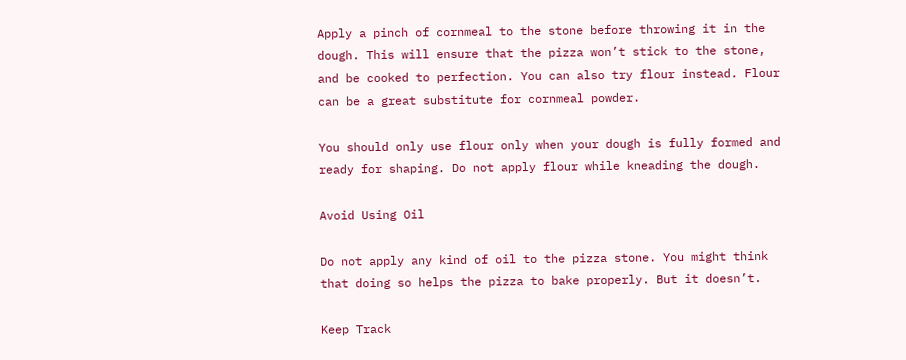Apply a pinch of cornmeal to the stone before throwing it in the dough. This will ensure that the pizza won’t stick to the stone, and be cooked to perfection. You can also try flour instead. Flour can be a great substitute for cornmeal powder.

You should only use flour only when your dough is fully formed and ready for shaping. Do not apply flour while kneading the dough.

Avoid Using Oil

Do not apply any kind of oil to the pizza stone. You might think that doing so helps the pizza to bake properly. But it doesn’t.

Keep Track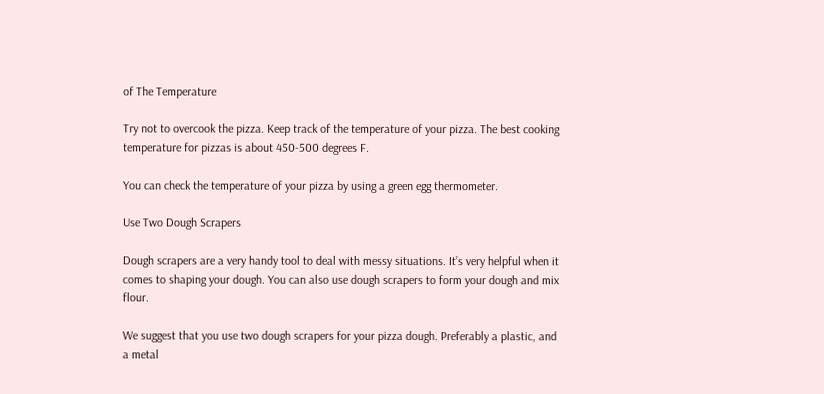of The Temperature

Try not to overcook the pizza. Keep track of the temperature of your pizza. The best cooking temperature for pizzas is about 450-500 degrees F.

You can check the temperature of your pizza by using a green egg thermometer.

Use Two Dough Scrapers

Dough scrapers are a very handy tool to deal with messy situations. It’s very helpful when it comes to shaping your dough. You can also use dough scrapers to form your dough and mix flour.

We suggest that you use two dough scrapers for your pizza dough. Preferably a plastic, and a metal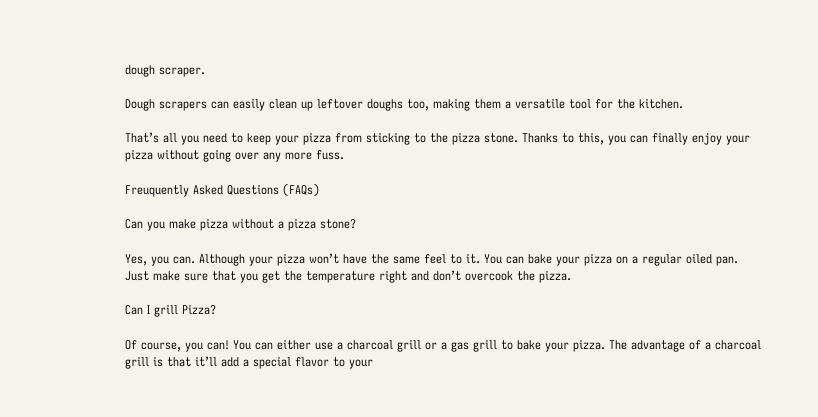dough scraper.

Dough scrapers can easily clean up leftover doughs too, making them a versatile tool for the kitchen.

That’s all you need to keep your pizza from sticking to the pizza stone. Thanks to this, you can finally enjoy your pizza without going over any more fuss.

Freuquently Asked Questions (FAQs)

Can you make pizza without a pizza stone?

Yes, you can. Although your pizza won’t have the same feel to it. You can bake your pizza on a regular oiled pan. Just make sure that you get the temperature right and don’t overcook the pizza.

Can I grill Pizza?

Of course, you can! You can either use a charcoal grill or a gas grill to bake your pizza. The advantage of a charcoal grill is that it’ll add a special flavor to your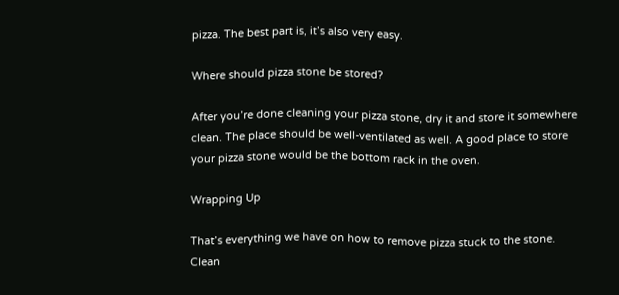pizza. The best part is, it’s also very easy.

Where should pizza stone be stored?

After you’re done cleaning your pizza stone, dry it and store it somewhere clean. The place should be well-ventilated as well. A good place to store your pizza stone would be the bottom rack in the oven.

Wrapping Up

That’s everything we have on how to remove pizza stuck to the stone. Clean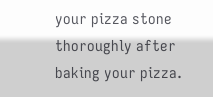your pizza stone thoroughly after baking your pizza.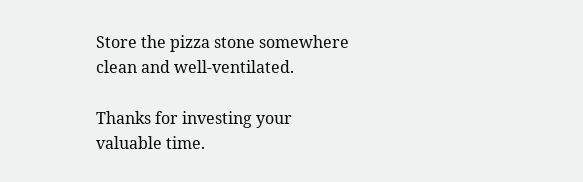Store the pizza stone somewhere clean and well-ventilated.

Thanks for investing your valuable time.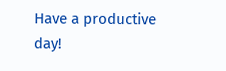Have a productive day!